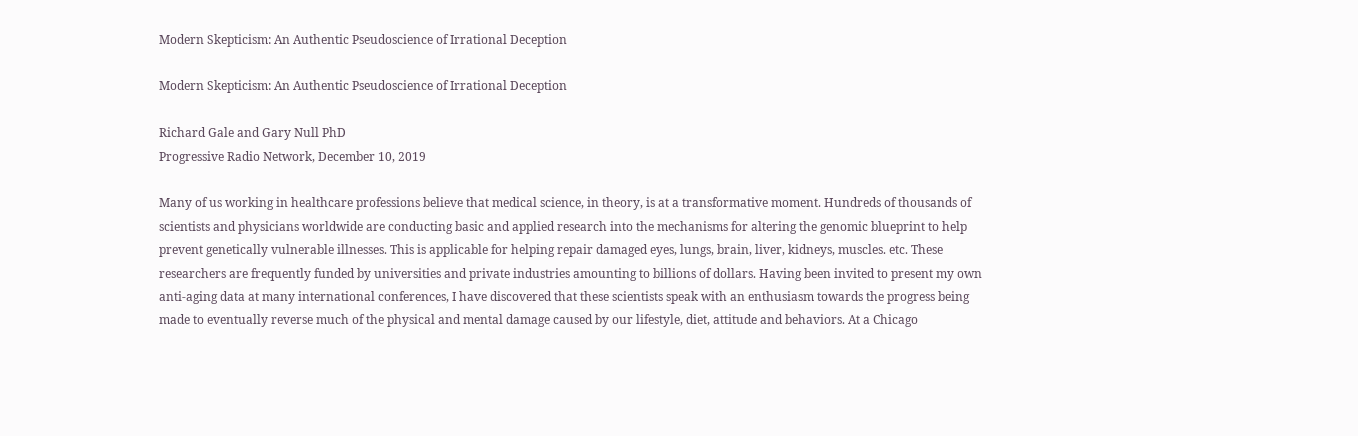Modern Skepticism: An Authentic Pseudoscience of Irrational Deception

Modern Skepticism: An Authentic Pseudoscience of Irrational Deception

Richard Gale and Gary Null PhD
Progressive Radio Network, December 10, 2019

Many of us working in healthcare professions believe that medical science, in theory, is at a transformative moment. Hundreds of thousands of scientists and physicians worldwide are conducting basic and applied research into the mechanisms for altering the genomic blueprint to help prevent genetically vulnerable illnesses. This is applicable for helping repair damaged eyes, lungs, brain, liver, kidneys, muscles. etc. These researchers are frequently funded by universities and private industries amounting to billions of dollars. Having been invited to present my own anti-aging data at many international conferences, I have discovered that these scientists speak with an enthusiasm towards the progress being made to eventually reverse much of the physical and mental damage caused by our lifestyle, diet, attitude and behaviors. At a Chicago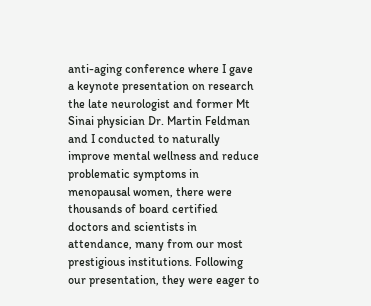anti-aging conference where I gave a keynote presentation on research the late neurologist and former Mt Sinai physician Dr. Martin Feldman and I conducted to naturally improve mental wellness and reduce problematic symptoms in menopausal women, there were thousands of board certified doctors and scientists in attendance, many from our most prestigious institutions. Following our presentation, they were eager to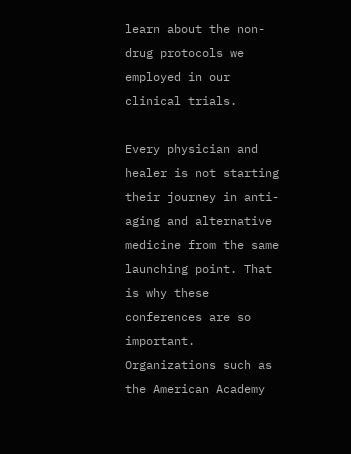learn about the non-drug protocols we employed in our clinical trials.

Every physician and healer is not starting their journey in anti-aging and alternative medicine from the same launching point. That is why these conferences are so important. Organizations such as the American Academy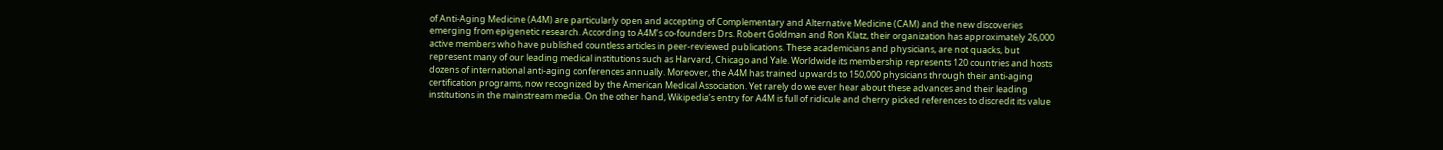of Anti-Aging Medicine (A4M) are particularly open and accepting of Complementary and Alternative Medicine (CAM) and the new discoveries emerging from epigenetic research. According to A4M’s co-founders Drs. Robert Goldman and Ron Klatz, their organization has approximately 26,000 active members who have published countless articles in peer-reviewed publications. These academicians and physicians, are not quacks, but represent many of our leading medical institutions such as Harvard, Chicago and Yale. Worldwide its membership represents 120 countries and hosts dozens of international anti-aging conferences annually. Moreover, the A4M has trained upwards to 150,000 physicians through their anti-aging certification programs, now recognized by the American Medical Association. Yet rarely do we ever hear about these advances and their leading institutions in the mainstream media. On the other hand, Wikipedia’s entry for A4M is full of ridicule and cherry picked references to discredit its value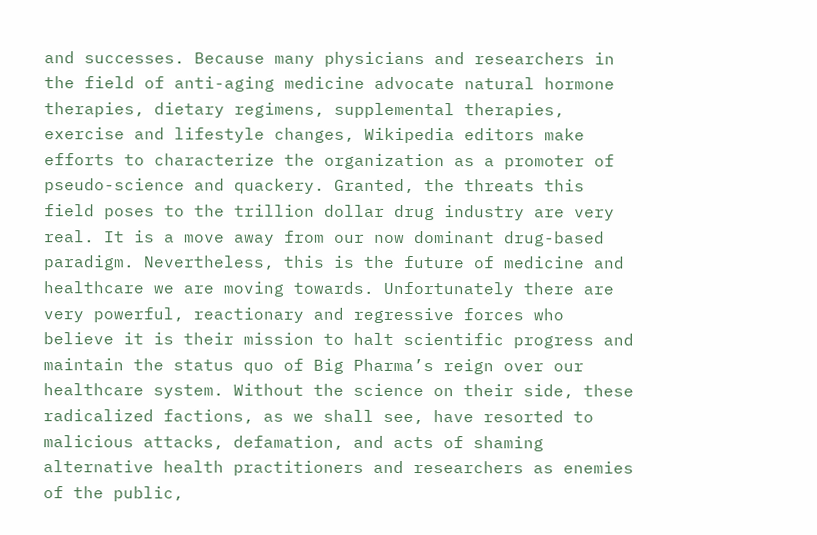and successes. Because many physicians and researchers in the field of anti-aging medicine advocate natural hormone therapies, dietary regimens, supplemental therapies, exercise and lifestyle changes, Wikipedia editors make efforts to characterize the organization as a promoter of pseudo-science and quackery. Granted, the threats this field poses to the trillion dollar drug industry are very real. It is a move away from our now dominant drug-based paradigm. Nevertheless, this is the future of medicine and healthcare we are moving towards. Unfortunately there are very powerful, reactionary and regressive forces who believe it is their mission to halt scientific progress and maintain the status quo of Big Pharma’s reign over our healthcare system. Without the science on their side, these radicalized factions, as we shall see, have resorted to malicious attacks, defamation, and acts of shaming alternative health practitioners and researchers as enemies of the public,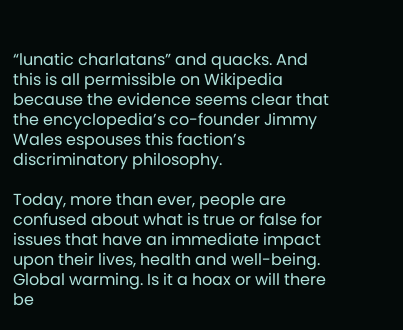“lunatic charlatans” and quacks. And this is all permissible on Wikipedia because the evidence seems clear that the encyclopedia’s co-founder Jimmy Wales espouses this faction’s discriminatory philosophy.

Today, more than ever, people are confused about what is true or false for issues that have an immediate impact upon their lives, health and well-being. Global warming. Is it a hoax or will there be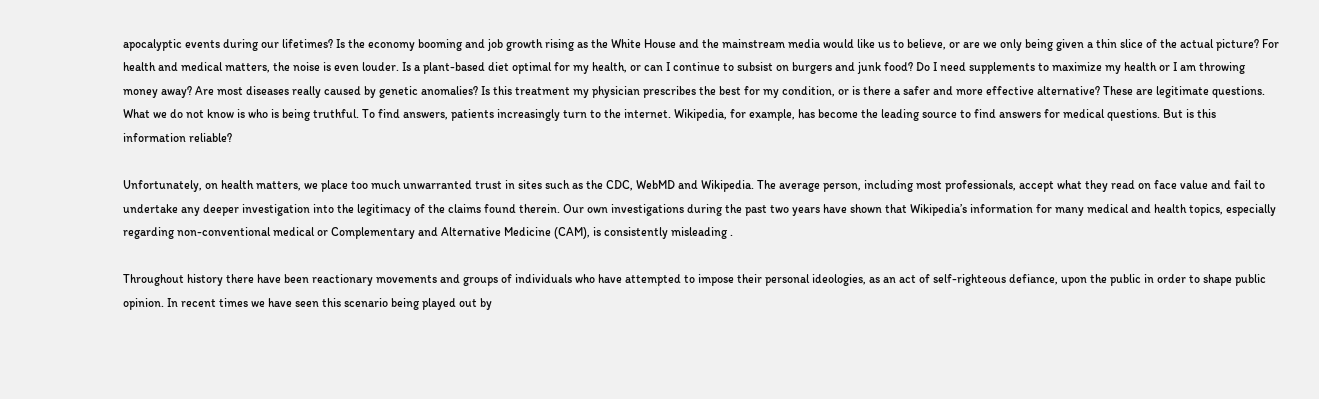apocalyptic events during our lifetimes? Is the economy booming and job growth rising as the White House and the mainstream media would like us to believe, or are we only being given a thin slice of the actual picture? For health and medical matters, the noise is even louder. Is a plant-based diet optimal for my health, or can I continue to subsist on burgers and junk food? Do I need supplements to maximize my health or I am throwing money away? Are most diseases really caused by genetic anomalies? Is this treatment my physician prescribes the best for my condition, or is there a safer and more effective alternative? These are legitimate questions. What we do not know is who is being truthful. To find answers, patients increasingly turn to the internet. Wikipedia, for example, has become the leading source to find answers for medical questions. But is this information reliable?

Unfortunately, on health matters, we place too much unwarranted trust in sites such as the CDC, WebMD and Wikipedia. The average person, including most professionals, accept what they read on face value and fail to undertake any deeper investigation into the legitimacy of the claims found therein. Our own investigations during the past two years have shown that Wikipedia’s information for many medical and health topics, especially regarding non-conventional medical or Complementary and Alternative Medicine (CAM), is consistently misleading .

Throughout history there have been reactionary movements and groups of individuals who have attempted to impose their personal ideologies, as an act of self-righteous defiance, upon the public in order to shape public opinion. In recent times we have seen this scenario being played out by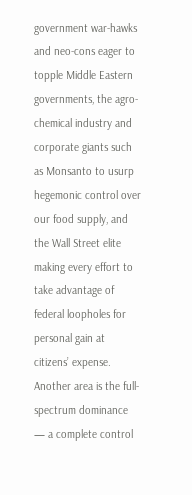government war-hawks and neo-cons eager to topple Middle Eastern governments, the agro-chemical industry and corporate giants such as Monsanto to usurp hegemonic control over our food supply, and the Wall Street elite making every effort to take advantage of federal loopholes for personal gain at citizens’ expense. Another area is the full-spectrum dominance — a complete control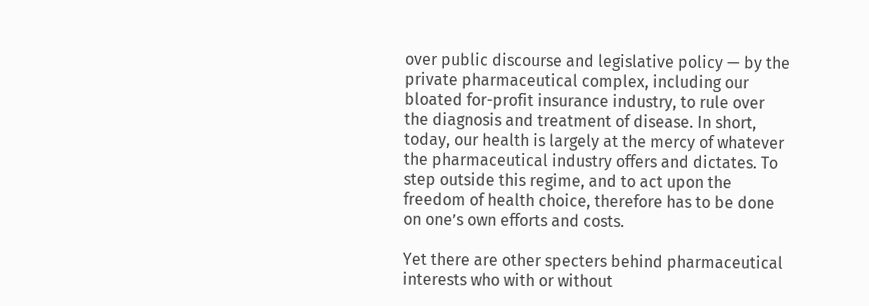over public discourse and legislative policy — by the private pharmaceutical complex, including our bloated for-profit insurance industry, to rule over the diagnosis and treatment of disease. In short, today, our health is largely at the mercy of whatever the pharmaceutical industry offers and dictates. To step outside this regime, and to act upon the freedom of health choice, therefore has to be done on one’s own efforts and costs.

Yet there are other specters behind pharmaceutical interests who with or without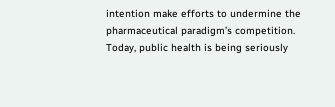intention make efforts to undermine the pharmaceutical paradigm’s competition. Today, public health is being seriously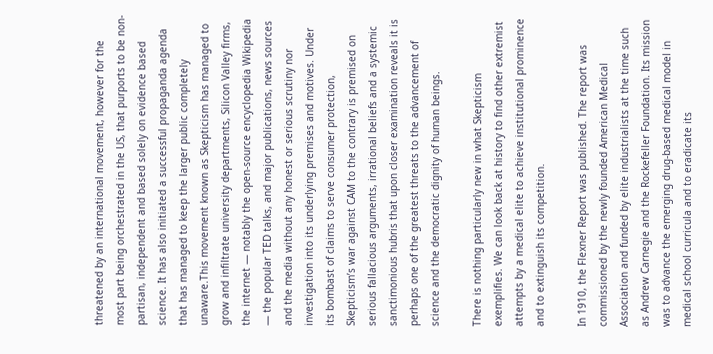threatened by an international movement, however for the most part being orchestrated in the US, that purports to be non-partisan, independent and based solely on evidence based science. It has also initiated a successful propaganda agenda that has managed to keep the larger public completely unaware.This movement known as Skepticism has managed to grow and infiltrate university departments, Silicon Valley firms, the internet — notably the open-source encyclopedia Wikipedia — the popular TED talks, and major publications, news sources and the media without any honest or serious scrutiny nor investigation into its underlying premises and motives. Under its bombast of claims to serve consumer protection, Skepticism’s war against CAM to the contrary is premised on serious fallacious arguments, irrational beliefs and a systemic sanctimonious hubris that upon closer examination reveals it is perhaps one of the greatest threats to the advancement of science and the democratic dignity of human beings.

There is nothing particularly new in what Skepticism exemplifies. We can look back at history to find other extremist attempts by a medical elite to achieve institutional prominence and to extinguish its competition.

In 1910, the Flexner Report was published. The report was commissioned by the newly founded American Medical Association and funded by elite industrialists at the time such as Andrew Carnegie and the Rockefeller Foundation. Its mission was to advance the emerging drug-based medical model in medical school curricula and to eradicate its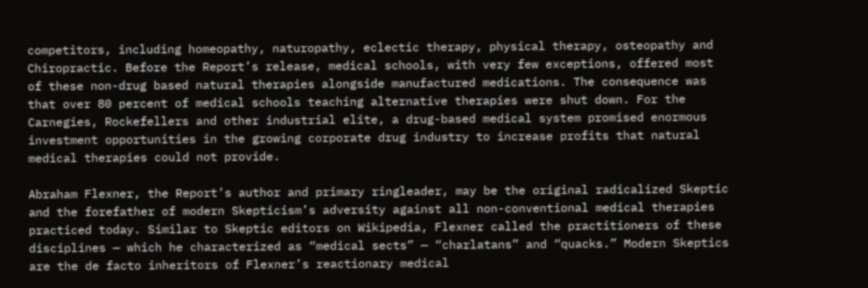competitors, including homeopathy, naturopathy, eclectic therapy, physical therapy, osteopathy and Chiropractic. Before the Report’s release, medical schools, with very few exceptions, offered most of these non-drug based natural therapies alongside manufactured medications. The consequence was that over 80 percent of medical schools teaching alternative therapies were shut down. For the Carnegies, Rockefellers and other industrial elite, a drug-based medical system promised enormous investment opportunities in the growing corporate drug industry to increase profits that natural medical therapies could not provide.

Abraham Flexner, the Report’s author and primary ringleader, may be the original radicalized Skeptic and the forefather of modern Skepticism’s adversity against all non-conventional medical therapies practiced today. Similar to Skeptic editors on Wikipedia, Flexner called the practitioners of these disciplines — which he characterized as “medical sects” — “charlatans” and “quacks.” Modern Skeptics are the de facto inheritors of Flexner’s reactionary medical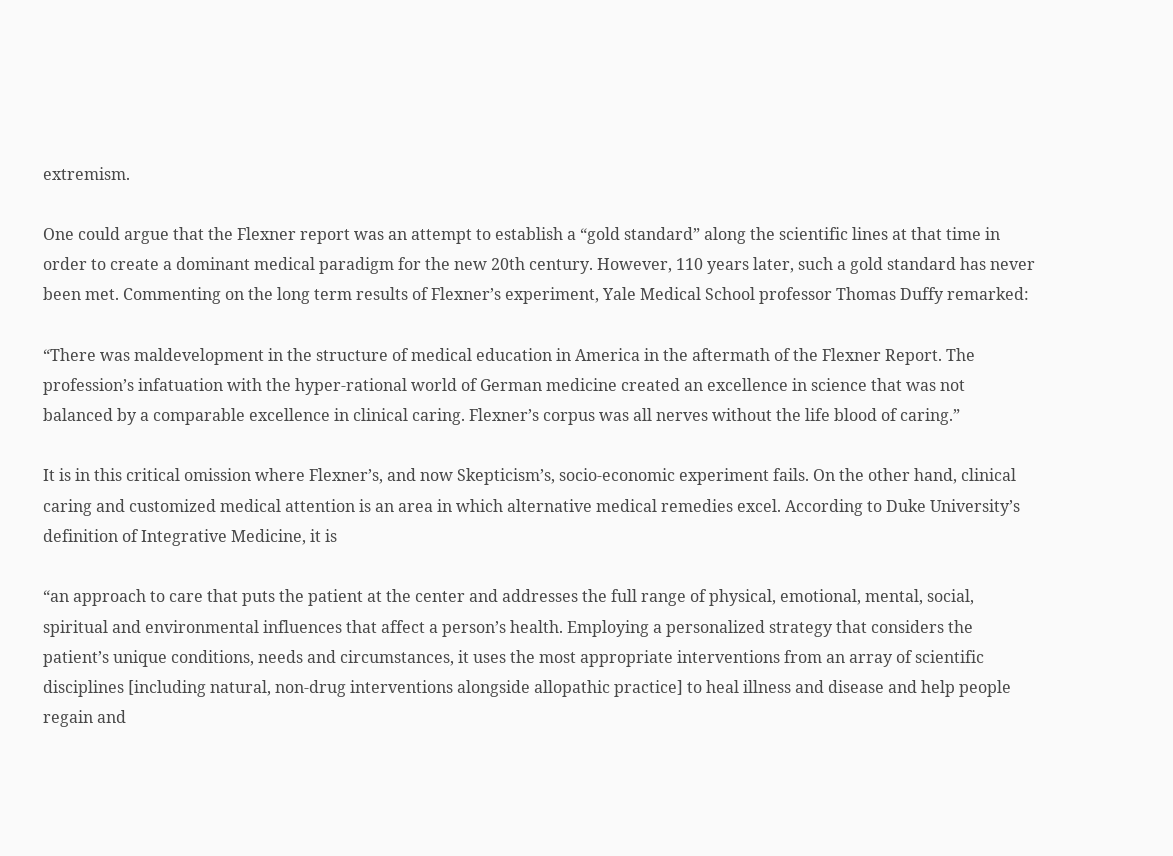extremism.

One could argue that the Flexner report was an attempt to establish a “gold standard” along the scientific lines at that time in order to create a dominant medical paradigm for the new 20th century. However, 110 years later, such a gold standard has never been met. Commenting on the long term results of Flexner’s experiment, Yale Medical School professor Thomas Duffy remarked:

“There was maldevelopment in the structure of medical education in America in the aftermath of the Flexner Report. The profession’s infatuation with the hyper-rational world of German medicine created an excellence in science that was not balanced by a comparable excellence in clinical caring. Flexner’s corpus was all nerves without the life blood of caring.”

It is in this critical omission where Flexner’s, and now Skepticism’s, socio-economic experiment fails. On the other hand, clinical caring and customized medical attention is an area in which alternative medical remedies excel. According to Duke University’s definition of Integrative Medicine, it is

“an approach to care that puts the patient at the center and addresses the full range of physical, emotional, mental, social, spiritual and environmental influences that affect a person’s health. Employing a personalized strategy that considers the patient’s unique conditions, needs and circumstances, it uses the most appropriate interventions from an array of scientific disciplines [including natural, non-drug interventions alongside allopathic practice] to heal illness and disease and help people regain and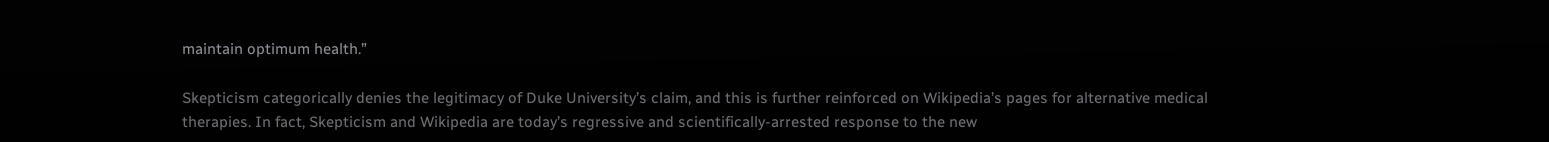maintain optimum health.”

Skepticism categorically denies the legitimacy of Duke University’s claim, and this is further reinforced on Wikipedia’s pages for alternative medical therapies. In fact, Skepticism and Wikipedia are today’s regressive and scientifically-arrested response to the new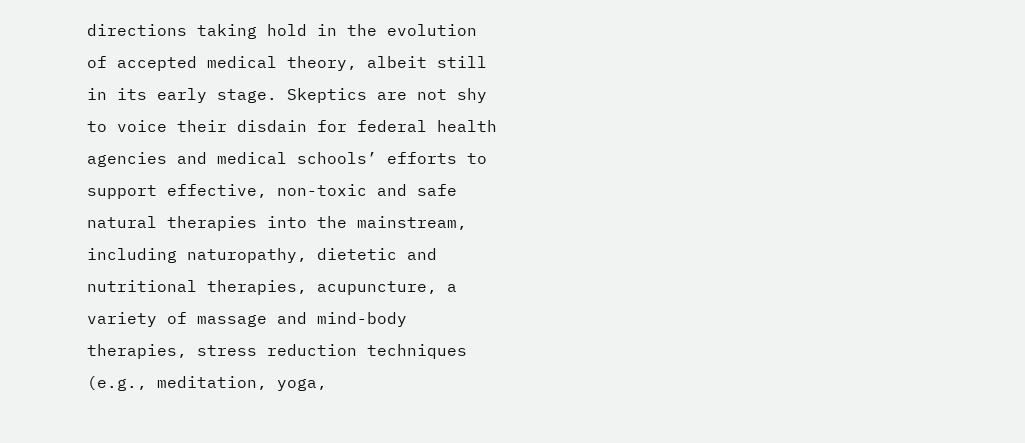directions taking hold in the evolution of accepted medical theory, albeit still in its early stage. Skeptics are not shy to voice their disdain for federal health agencies and medical schools’ efforts to support effective, non-toxic and safe natural therapies into the mainstream, including naturopathy, dietetic and nutritional therapies, acupuncture, a variety of massage and mind-body therapies, stress reduction techniques (e.g., meditation, yoga,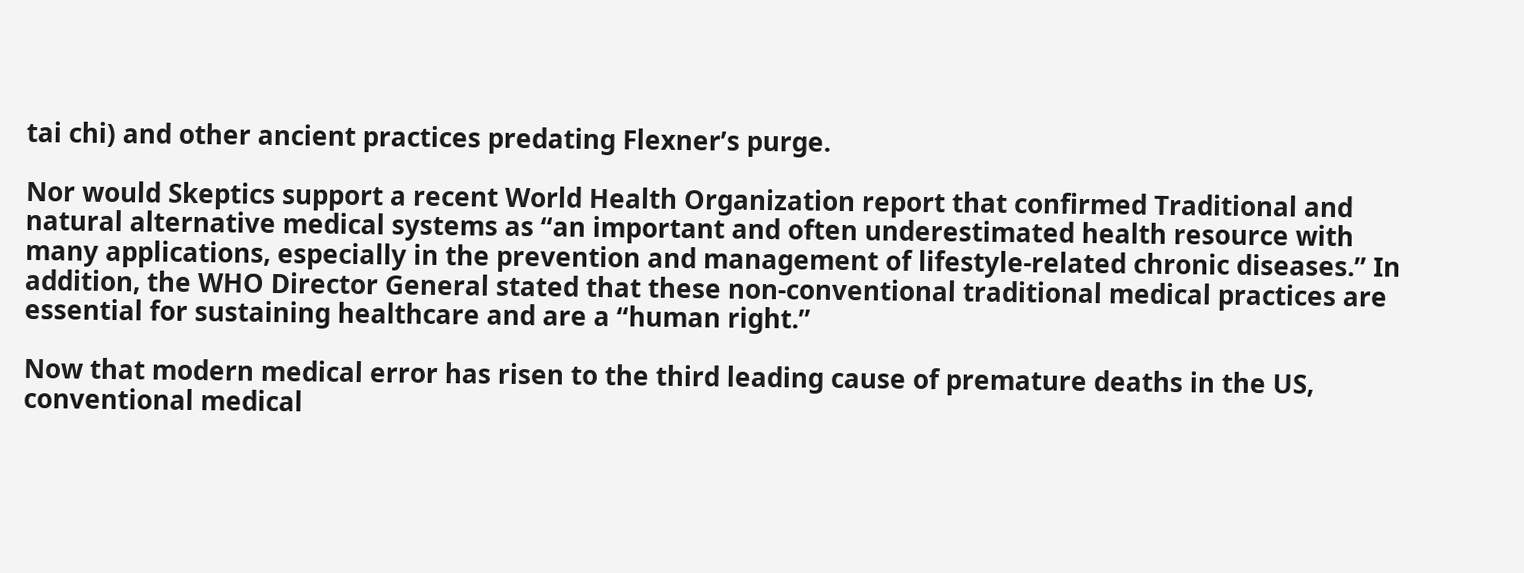tai chi) and other ancient practices predating Flexner’s purge.

Nor would Skeptics support a recent World Health Organization report that confirmed Traditional and natural alternative medical systems as “an important and often underestimated health resource with many applications, especially in the prevention and management of lifestyle-related chronic diseases.” In addition, the WHO Director General stated that these non-conventional traditional medical practices are essential for sustaining healthcare and are a “human right.”

Now that modern medical error has risen to the third leading cause of premature deaths in the US, conventional medical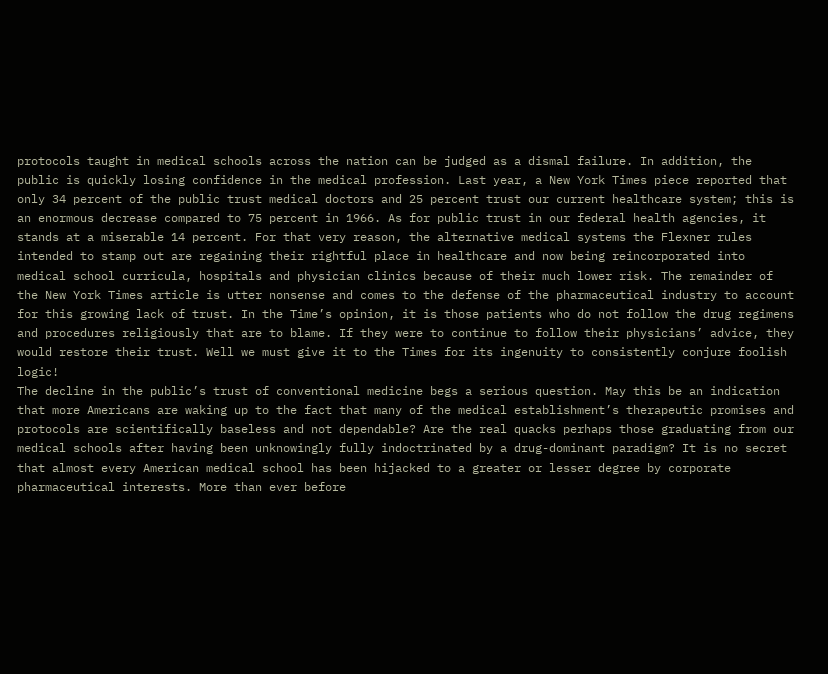protocols taught in medical schools across the nation can be judged as a dismal failure. In addition, the public is quickly losing confidence in the medical profession. Last year, a New York Times piece reported that only 34 percent of the public trust medical doctors and 25 percent trust our current healthcare system; this is an enormous decrease compared to 75 percent in 1966. As for public trust in our federal health agencies, it stands at a miserable 14 percent. For that very reason, the alternative medical systems the Flexner rules intended to stamp out are regaining their rightful place in healthcare and now being reincorporated into medical school curricula, hospitals and physician clinics because of their much lower risk. The remainder of the New York Times article is utter nonsense and comes to the defense of the pharmaceutical industry to account for this growing lack of trust. In the Time’s opinion, it is those patients who do not follow the drug regimens and procedures religiously that are to blame. If they were to continue to follow their physicians’ advice, they would restore their trust. Well we must give it to the Times for its ingenuity to consistently conjure foolish logic!
The decline in the public’s trust of conventional medicine begs a serious question. May this be an indication that more Americans are waking up to the fact that many of the medical establishment’s therapeutic promises and protocols are scientifically baseless and not dependable? Are the real quacks perhaps those graduating from our medical schools after having been unknowingly fully indoctrinated by a drug-dominant paradigm? It is no secret that almost every American medical school has been hijacked to a greater or lesser degree by corporate pharmaceutical interests. More than ever before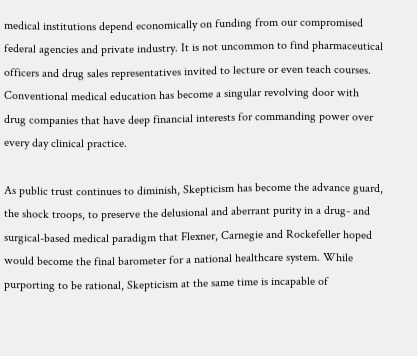medical institutions depend economically on funding from our compromised federal agencies and private industry. It is not uncommon to find pharmaceutical officers and drug sales representatives invited to lecture or even teach courses. Conventional medical education has become a singular revolving door with drug companies that have deep financial interests for commanding power over every day clinical practice.

As public trust continues to diminish, Skepticism has become the advance guard, the shock troops, to preserve the delusional and aberrant purity in a drug- and surgical-based medical paradigm that Flexner, Carnegie and Rockefeller hoped would become the final barometer for a national healthcare system. While purporting to be rational, Skepticism at the same time is incapable of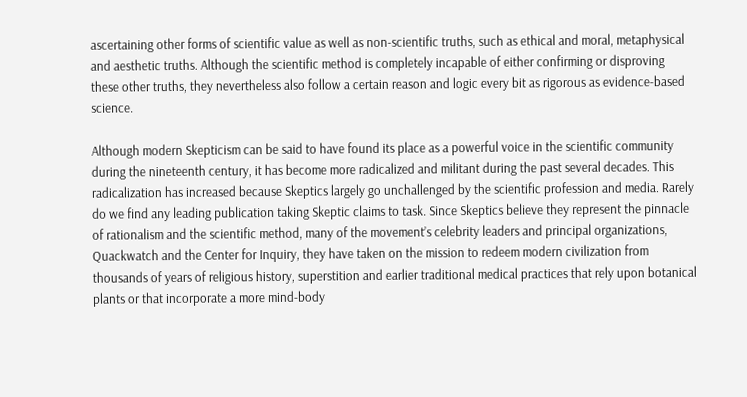ascertaining other forms of scientific value as well as non-scientific truths, such as ethical and moral, metaphysical and aesthetic truths. Although the scientific method is completely incapable of either confirming or disproving these other truths, they nevertheless also follow a certain reason and logic every bit as rigorous as evidence-based science.

Although modern Skepticism can be said to have found its place as a powerful voice in the scientific community during the nineteenth century, it has become more radicalized and militant during the past several decades. This radicalization has increased because Skeptics largely go unchallenged by the scientific profession and media. Rarely do we find any leading publication taking Skeptic claims to task. Since Skeptics believe they represent the pinnacle of rationalism and the scientific method, many of the movement’s celebrity leaders and principal organizations, Quackwatch and the Center for Inquiry, they have taken on the mission to redeem modern civilization from thousands of years of religious history, superstition and earlier traditional medical practices that rely upon botanical plants or that incorporate a more mind-body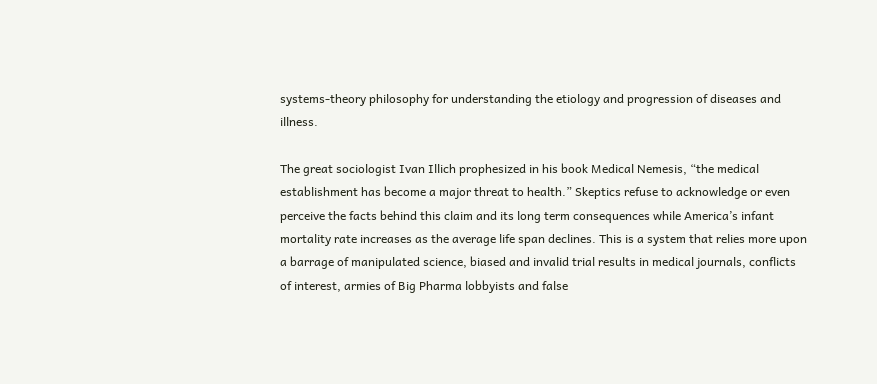systems-theory philosophy for understanding the etiology and progression of diseases and illness.

The great sociologist Ivan Illich prophesized in his book Medical Nemesis, “the medical establishment has become a major threat to health.” Skeptics refuse to acknowledge or even perceive the facts behind this claim and its long term consequences while America’s infant mortality rate increases as the average life span declines. This is a system that relies more upon a barrage of manipulated science, biased and invalid trial results in medical journals, conflicts of interest, armies of Big Pharma lobbyists and false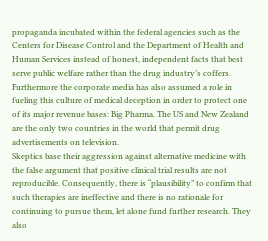propaganda incubated within the federal agencies such as the Centers for Disease Control and the Department of Health and Human Services instead of honest, independent facts that best serve public welfare rather than the drug industry’s coffers. Furthermore the corporate media has also assumed a role in fueling this culture of medical deception in order to protect one of its major revenue bases: Big Pharma. The US and New Zealand are the only two countries in the world that permit drug advertisements on television.
Skeptics base their aggression against alternative medicine with the false argument that positive clinical trial results are not reproducible. Consequently, there is “plausibility” to confirm that such therapies are ineffective and there is no rationale for continuing to pursue them, let alone fund further research. They also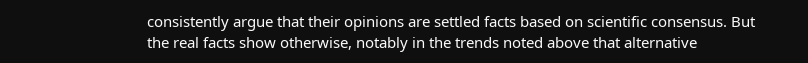consistently argue that their opinions are settled facts based on scientific consensus. But the real facts show otherwise, notably in the trends noted above that alternative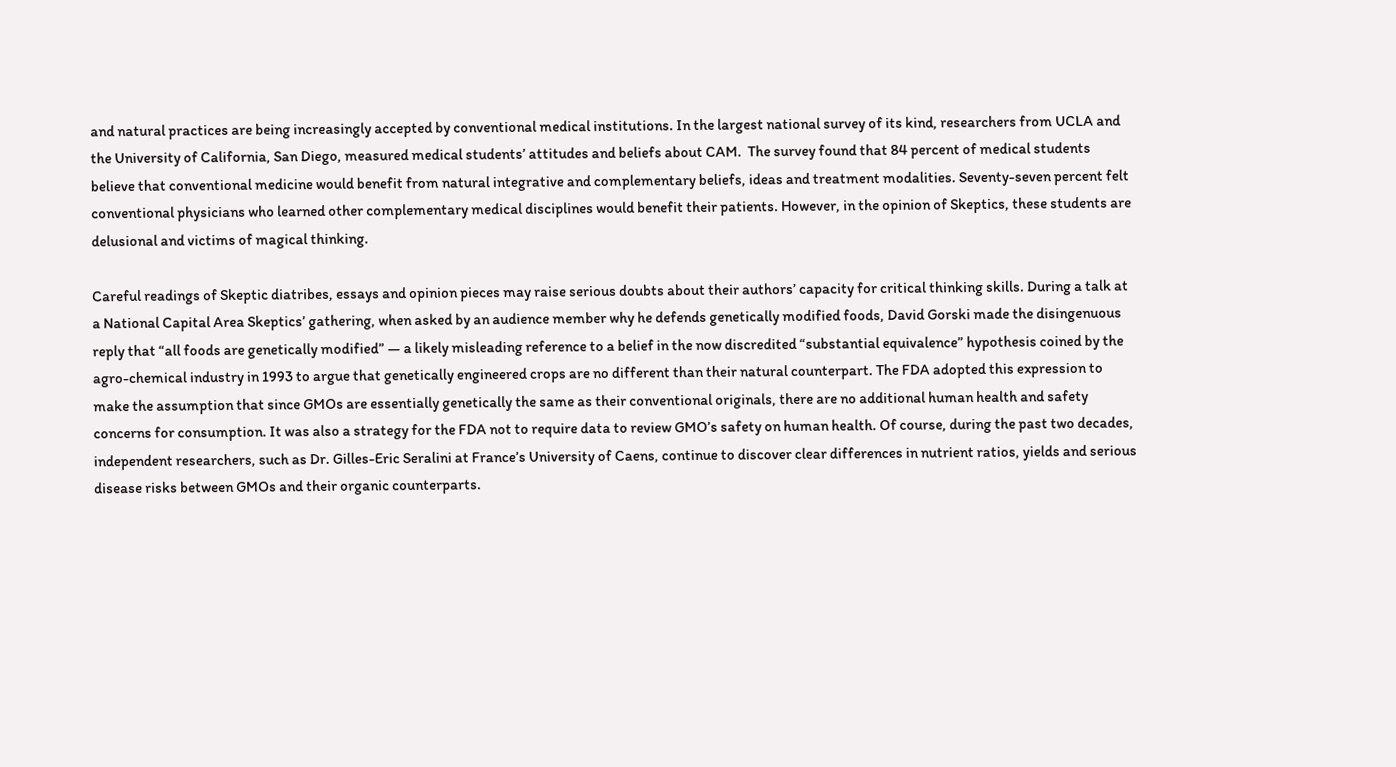and natural practices are being increasingly accepted by conventional medical institutions. In the largest national survey of its kind, researchers from UCLA and the University of California, San Diego, measured medical students’ attitudes and beliefs about CAM.  The survey found that 84 percent of medical students believe that conventional medicine would benefit from natural integrative and complementary beliefs, ideas and treatment modalities. Seventy-seven percent felt conventional physicians who learned other complementary medical disciplines would benefit their patients. However, in the opinion of Skeptics, these students are delusional and victims of magical thinking.

Careful readings of Skeptic diatribes, essays and opinion pieces may raise serious doubts about their authors’ capacity for critical thinking skills. During a talk at a National Capital Area Skeptics’ gathering, when asked by an audience member why he defends genetically modified foods, David Gorski made the disingenuous reply that “all foods are genetically modified” — a likely misleading reference to a belief in the now discredited “substantial equivalence” hypothesis coined by the agro-chemical industry in 1993 to argue that genetically engineered crops are no different than their natural counterpart. The FDA adopted this expression to make the assumption that since GMOs are essentially genetically the same as their conventional originals, there are no additional human health and safety concerns for consumption. It was also a strategy for the FDA not to require data to review GMO’s safety on human health. Of course, during the past two decades, independent researchers, such as Dr. Gilles-Eric Seralini at France’s University of Caens, continue to discover clear differences in nutrient ratios, yields and serious disease risks between GMOs and their organic counterparts.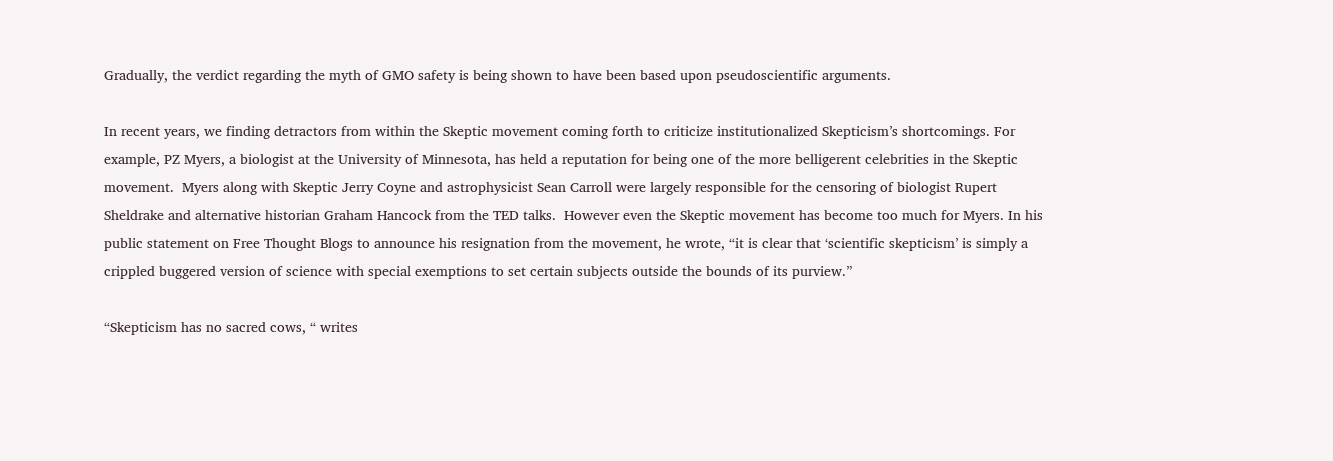Gradually, the verdict regarding the myth of GMO safety is being shown to have been based upon pseudoscientific arguments.

In recent years, we finding detractors from within the Skeptic movement coming forth to criticize institutionalized Skepticism’s shortcomings. For example, PZ Myers, a biologist at the University of Minnesota, has held a reputation for being one of the more belligerent celebrities in the Skeptic movement.  Myers along with Skeptic Jerry Coyne and astrophysicist Sean Carroll were largely responsible for the censoring of biologist Rupert Sheldrake and alternative historian Graham Hancock from the TED talks.  However even the Skeptic movement has become too much for Myers. In his public statement on Free Thought Blogs to announce his resignation from the movement, he wrote, “it is clear that ‘scientific skepticism’ is simply a crippled buggered version of science with special exemptions to set certain subjects outside the bounds of its purview.”

“Skepticism has no sacred cows, “ writes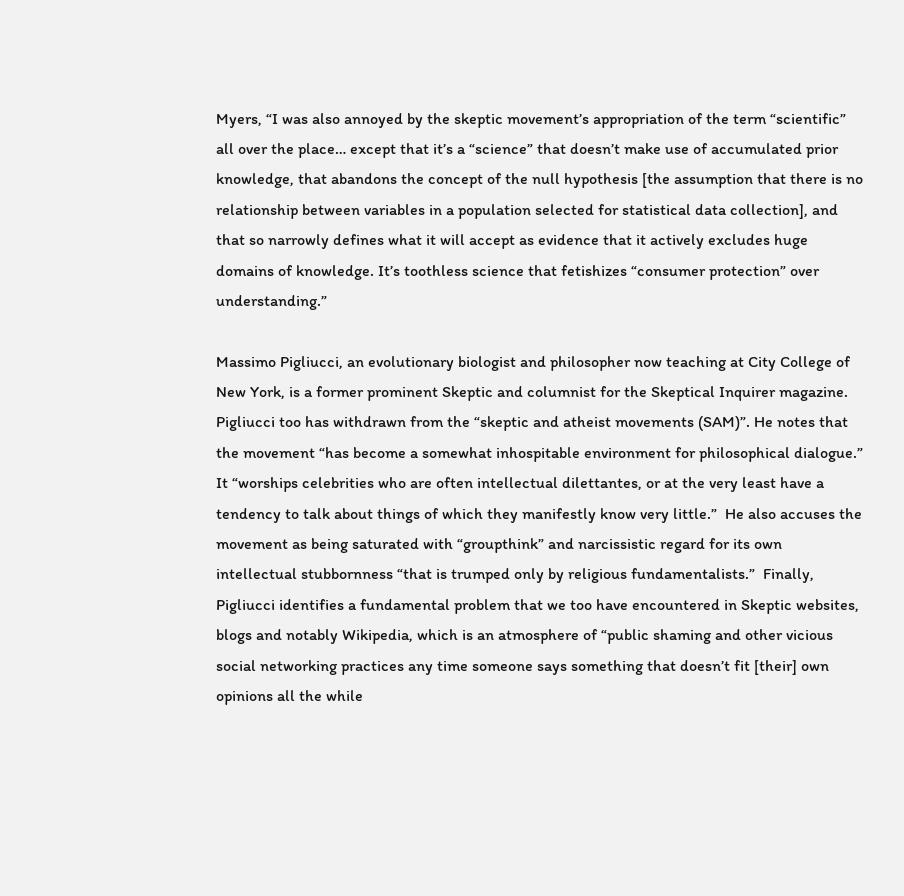Myers, “I was also annoyed by the skeptic movement’s appropriation of the term “scientific” all over the place… except that it’s a “science” that doesn’t make use of accumulated prior knowledge, that abandons the concept of the null hypothesis [the assumption that there is no relationship between variables in a population selected for statistical data collection], and that so narrowly defines what it will accept as evidence that it actively excludes huge domains of knowledge. It’s toothless science that fetishizes “consumer protection” over understanding.”

Massimo Pigliucci, an evolutionary biologist and philosopher now teaching at City College of New York, is a former prominent Skeptic and columnist for the Skeptical Inquirer magazine. Pigliucci too has withdrawn from the “skeptic and atheist movements (SAM)”. He notes that the movement “has become a somewhat inhospitable environment for philosophical dialogue.”  It “worships celebrities who are often intellectual dilettantes, or at the very least have a tendency to talk about things of which they manifestly know very little.”  He also accuses the movement as being saturated with “groupthink” and narcissistic regard for its own intellectual stubbornness “that is trumped only by religious fundamentalists.”  Finally, Pigliucci identifies a fundamental problem that we too have encountered in Skeptic websites, blogs and notably Wikipedia, which is an atmosphere of “public shaming and other vicious social networking practices any time someone says something that doesn’t fit [their] own opinions all the while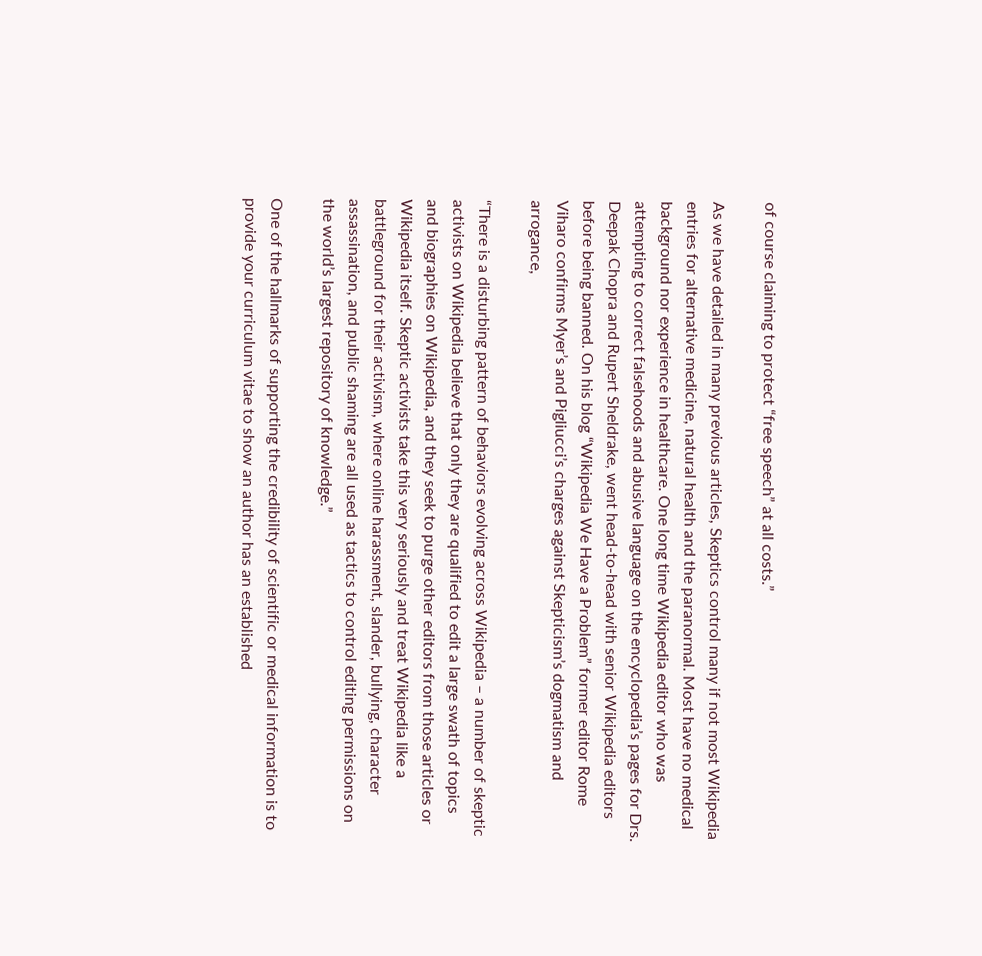of course claiming to protect “free speech” at all costs.”

As we have detailed in many previous articles, Skeptics control many if not most Wikipedia entries for alternative medicine, natural health and the paranormal. Most have no medical background nor experience in healthcare. One long time Wikipedia editor who was attempting to correct falsehoods and abusive language on the encyclopedia’s pages for Drs. Deepak Chopra and Rupert Sheldrake, went head-to-head with senior Wikipedia editors before being banned. On his blog “Wikipedia We Have a Problem” former editor Rome Viharo confirms Myer’s and Pigliucci’s charges against Skepticism’s dogmatism and arrogance,

“There is a disturbing pattern of behaviors evolving across Wikipedia – a number of skeptic activists on Wikipedia believe that only they are qualified to edit a large swath of topics and biographies on Wikipedia, and they seek to purge other editors from those articles or Wikipedia itself. Skeptic activists take this very seriously and treat Wikipedia like a battleground for their activism, where online harassment, slander, bullying, character assassination, and public shaming are all used as tactics to control editing permissions on the world’s largest repository of knowledge.”

One of the hallmarks of supporting the credibility of scientific or medical information is to provide your curriculum vitae to show an author has an established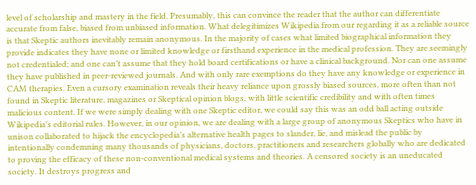level of scholarship and mastery in the field. Presumably, this can convince the reader that the author can differentiate accurate from false, biased from unbiased information. What delegitimizes Wikipedia from our regarding it as a reliable source is that Skeptic authors inevitably remain anonymous. In the majority of cases what limited biographical information they provide indicates they have none or limited knowledge or firsthand experience in the medical profession. They are seemingly not credentialed; and one can’t assume that they hold board certifications or have a clinical background. Nor can one assume they have published in peer-reviewed journals. And with only rare exemptions do they have any knowledge or experience in CAM therapies. Even a cursory examination reveals their heavy reliance upon grossly biased sources, more often than not found in Skeptic literature, magazines or Skeptical opinion blogs, with little scientific credibility and with often times malicious content. If we were simply dealing with one Skeptic editor, we could say this was an odd ball acting outside Wikipedia’s editorial rules. However, in our opinion, we are dealing with a large group of anonymous Skeptics who have in unison collaborated to hijack the encyclopedia’s alternative health pages to slander, lie, and mislead the public by intentionally condemning many thousands of physicians, doctors, practitioners and researchers globally who are dedicated to proving the efficacy of these non-conventional medical systems and theories. A censored society is an uneducated society. It destroys progress and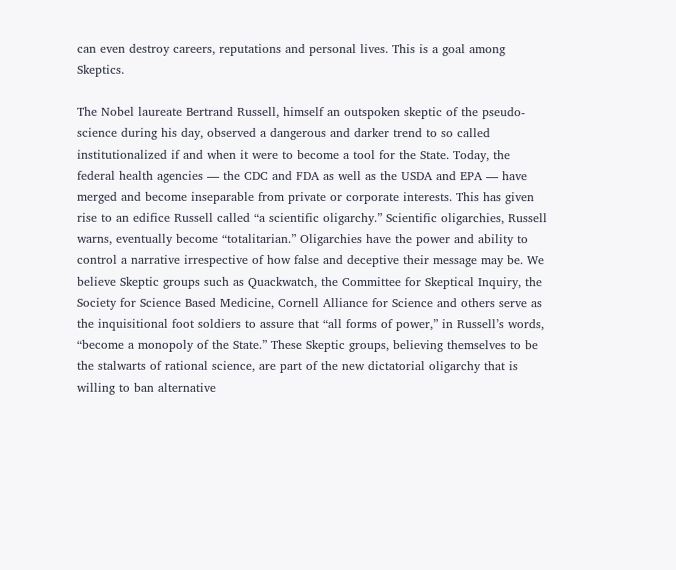can even destroy careers, reputations and personal lives. This is a goal among Skeptics.

The Nobel laureate Bertrand Russell, himself an outspoken skeptic of the pseudo-science during his day, observed a dangerous and darker trend to so called institutionalized if and when it were to become a tool for the State. Today, the federal health agencies — the CDC and FDA as well as the USDA and EPA — have merged and become inseparable from private or corporate interests. This has given rise to an edifice Russell called “a scientific oligarchy.” Scientific oligarchies, Russell warns, eventually become “totalitarian.” Oligarchies have the power and ability to control a narrative irrespective of how false and deceptive their message may be. We believe Skeptic groups such as Quackwatch, the Committee for Skeptical Inquiry, the Society for Science Based Medicine, Cornell Alliance for Science and others serve as the inquisitional foot soldiers to assure that “all forms of power,” in Russell’s words, “become a monopoly of the State.” These Skeptic groups, believing themselves to be the stalwarts of rational science, are part of the new dictatorial oligarchy that is willing to ban alternative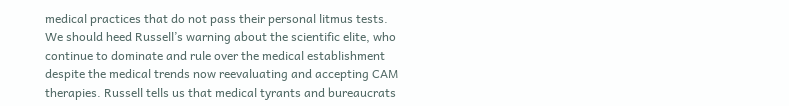medical practices that do not pass their personal litmus tests. We should heed Russell’s warning about the scientific elite, who continue to dominate and rule over the medical establishment despite the medical trends now reevaluating and accepting CAM therapies. Russell tells us that medical tyrants and bureaucrats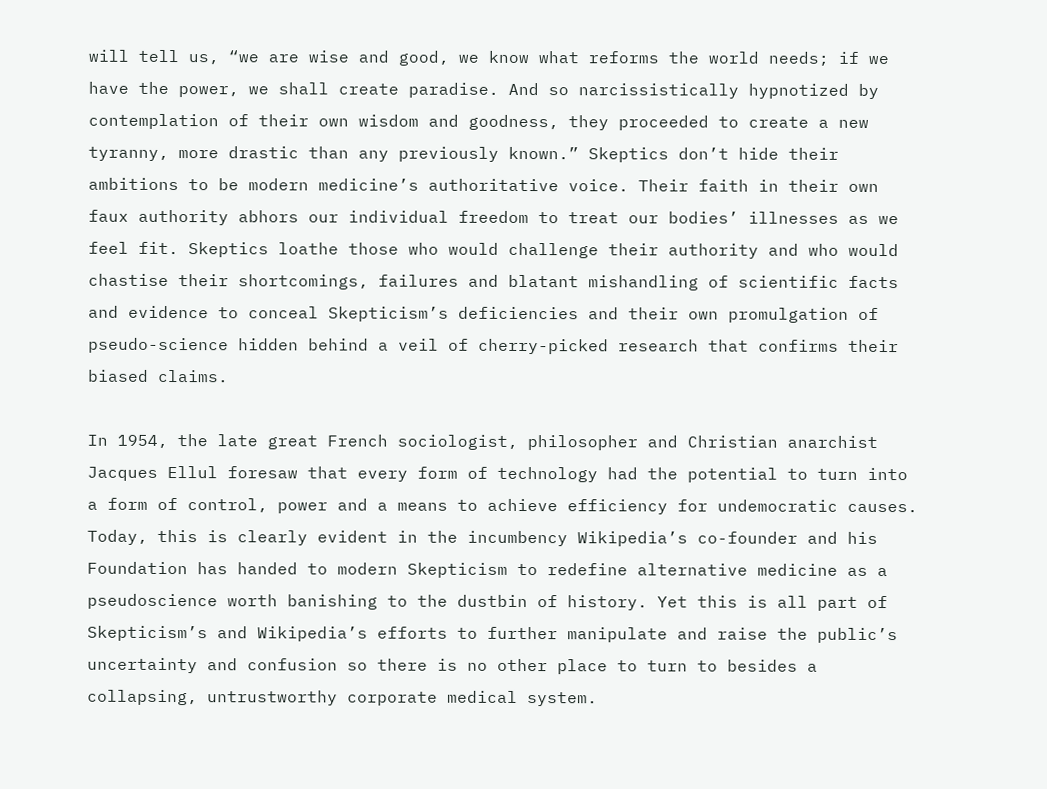will tell us, “we are wise and good, we know what reforms the world needs; if we have the power, we shall create paradise. And so narcissistically hypnotized by contemplation of their own wisdom and goodness, they proceeded to create a new tyranny, more drastic than any previously known.” Skeptics don’t hide their ambitions to be modern medicine’s authoritative voice. Their faith in their own faux authority abhors our individual freedom to treat our bodies’ illnesses as we feel fit. Skeptics loathe those who would challenge their authority and who would chastise their shortcomings, failures and blatant mishandling of scientific facts and evidence to conceal Skepticism’s deficiencies and their own promulgation of pseudo-science hidden behind a veil of cherry-picked research that confirms their biased claims.

In 1954, the late great French sociologist, philosopher and Christian anarchist Jacques Ellul foresaw that every form of technology had the potential to turn into a form of control, power and a means to achieve efficiency for undemocratic causes. Today, this is clearly evident in the incumbency Wikipedia’s co-founder and his Foundation has handed to modern Skepticism to redefine alternative medicine as a pseudoscience worth banishing to the dustbin of history. Yet this is all part of Skepticism’s and Wikipedia’s efforts to further manipulate and raise the public’s uncertainty and confusion so there is no other place to turn to besides a collapsing, untrustworthy corporate medical system.